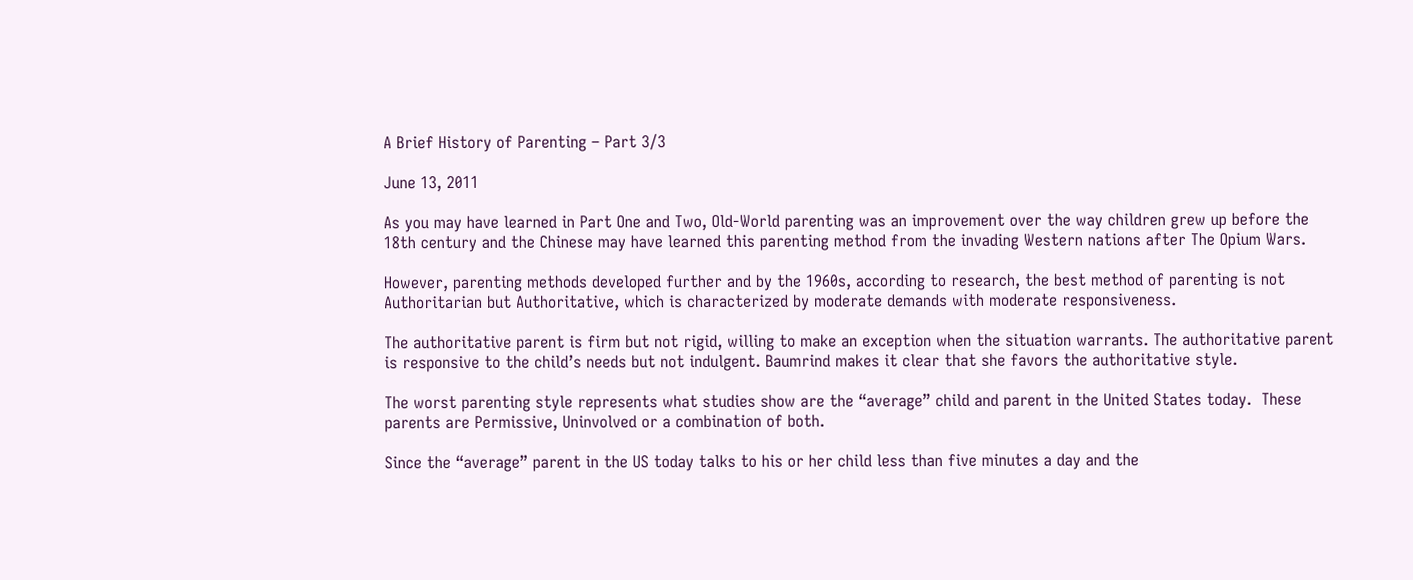A Brief History of Parenting – Part 3/3

June 13, 2011

As you may have learned in Part One and Two, Old-World parenting was an improvement over the way children grew up before the 18th century and the Chinese may have learned this parenting method from the invading Western nations after The Opium Wars.

However, parenting methods developed further and by the 1960s, according to research, the best method of parenting is not Authoritarian but Authoritative, which is characterized by moderate demands with moderate responsiveness.

The authoritative parent is firm but not rigid, willing to make an exception when the situation warrants. The authoritative parent is responsive to the child’s needs but not indulgent. Baumrind makes it clear that she favors the authoritative style.

The worst parenting style represents what studies show are the “average” child and parent in the United States today.  These parents are Permissive, Uninvolved or a combination of both.

Since the “average” parent in the US today talks to his or her child less than five minutes a day and the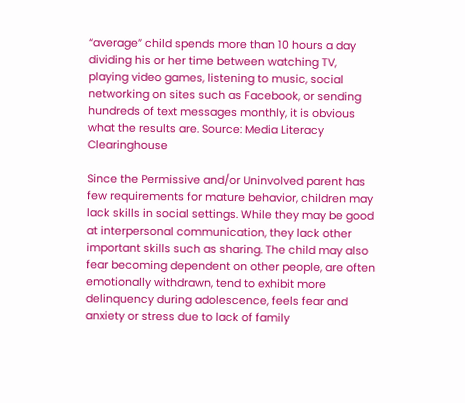“average” child spends more than 10 hours a day dividing his or her time between watching TV, playing video games, listening to music, social networking on sites such as Facebook, or sending hundreds of text messages monthly, it is obvious what the results are. Source: Media Literacy Clearinghouse

Since the Permissive and/or Uninvolved parent has few requirements for mature behavior, children may lack skills in social settings. While they may be good at interpersonal communication, they lack other important skills such as sharing. The child may also fear becoming dependent on other people, are often emotionally withdrawn, tend to exhibit more delinquency during adolescence, feels fear and anxiety or stress due to lack of family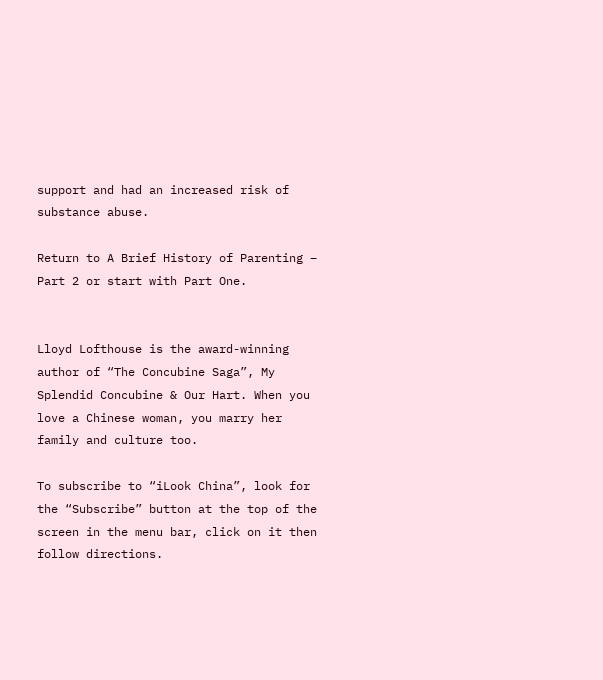support and had an increased risk of substance abuse.

Return to A Brief History of Parenting – Part 2 or start with Part One.


Lloyd Lofthouse is the award-winning author of “The Concubine Saga”, My Splendid Concubine & Our Hart. When you love a Chinese woman, you marry her family and culture too.

To subscribe to “iLook China”, look for the “Subscribe” button at the top of the screen in the menu bar, click on it then follow directions.